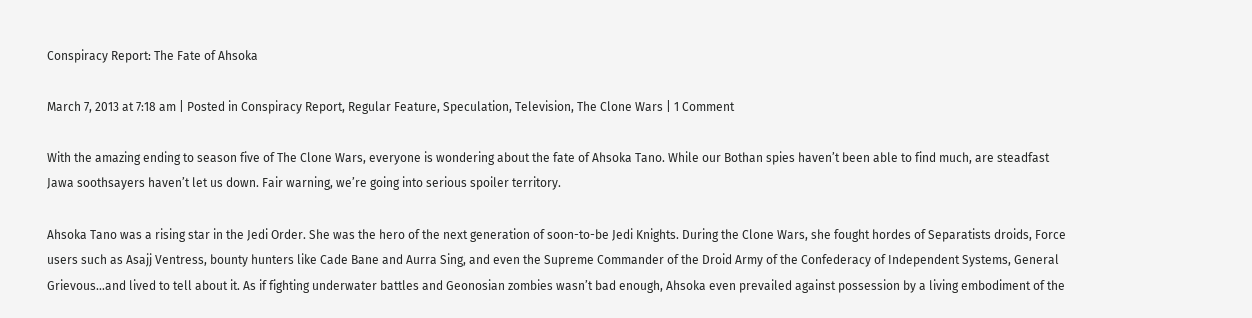Conspiracy Report: The Fate of Ahsoka

March 7, 2013 at 7:18 am | Posted in Conspiracy Report, Regular Feature, Speculation, Television, The Clone Wars | 1 Comment

With the amazing ending to season five of The Clone Wars, everyone is wondering about the fate of Ahsoka Tano. While our Bothan spies haven’t been able to find much, are steadfast Jawa soothsayers haven’t let us down. Fair warning, we’re going into serious spoiler territory.

Ahsoka Tano was a rising star in the Jedi Order. She was the hero of the next generation of soon-to-be Jedi Knights. During the Clone Wars, she fought hordes of Separatists droids, Force users such as Asajj Ventress, bounty hunters like Cade Bane and Aurra Sing, and even the Supreme Commander of the Droid Army of the Confederacy of Independent Systems, General Grievous…and lived to tell about it. As if fighting underwater battles and Geonosian zombies wasn’t bad enough, Ahsoka even prevailed against possession by a living embodiment of the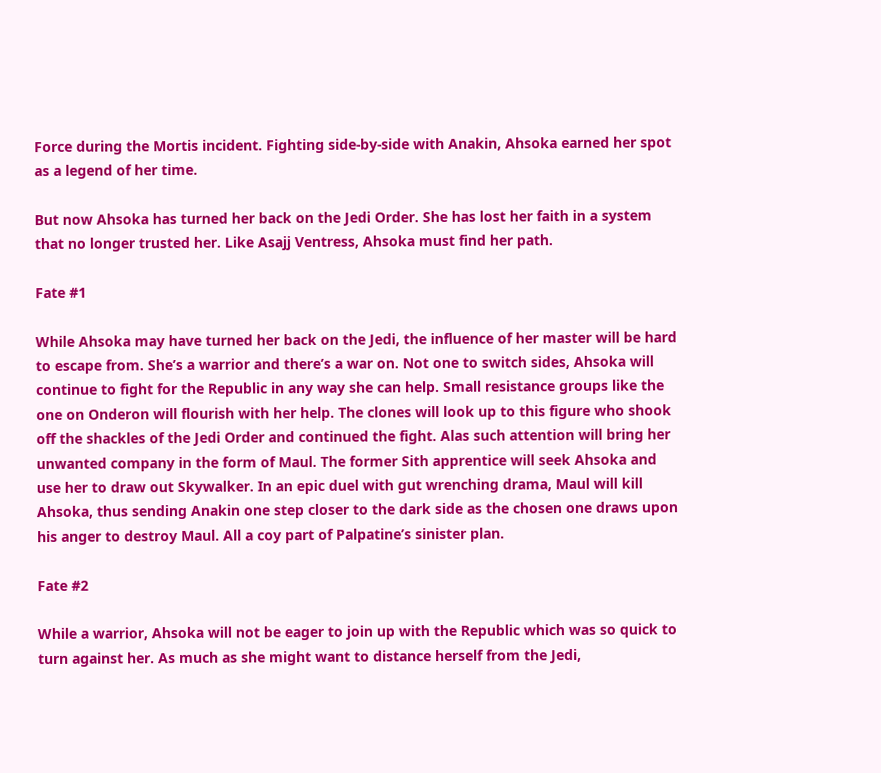Force during the Mortis incident. Fighting side-by-side with Anakin, Ahsoka earned her spot as a legend of her time.

But now Ahsoka has turned her back on the Jedi Order. She has lost her faith in a system that no longer trusted her. Like Asajj Ventress, Ahsoka must find her path.

Fate #1

While Ahsoka may have turned her back on the Jedi, the influence of her master will be hard to escape from. She’s a warrior and there’s a war on. Not one to switch sides, Ahsoka will continue to fight for the Republic in any way she can help. Small resistance groups like the one on Onderon will flourish with her help. The clones will look up to this figure who shook off the shackles of the Jedi Order and continued the fight. Alas such attention will bring her unwanted company in the form of Maul. The former Sith apprentice will seek Ahsoka and use her to draw out Skywalker. In an epic duel with gut wrenching drama, Maul will kill Ahsoka, thus sending Anakin one step closer to the dark side as the chosen one draws upon his anger to destroy Maul. All a coy part of Palpatine’s sinister plan.

Fate #2

While a warrior, Ahsoka will not be eager to join up with the Republic which was so quick to turn against her. As much as she might want to distance herself from the Jedi,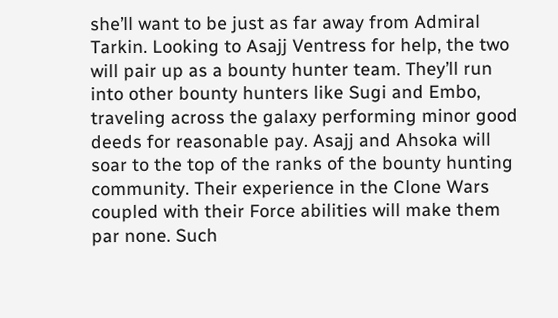she’ll want to be just as far away from Admiral Tarkin. Looking to Asajj Ventress for help, the two will pair up as a bounty hunter team. They’ll run into other bounty hunters like Sugi and Embo, traveling across the galaxy performing minor good deeds for reasonable pay. Asajj and Ahsoka will soar to the top of the ranks of the bounty hunting community. Their experience in the Clone Wars coupled with their Force abilities will make them par none. Such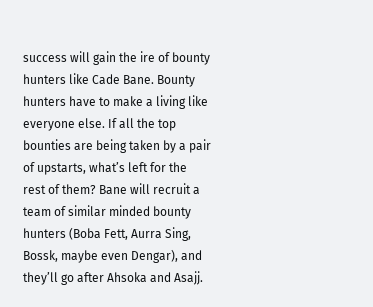success will gain the ire of bounty hunters like Cade Bane. Bounty hunters have to make a living like everyone else. If all the top bounties are being taken by a pair of upstarts, what’s left for the rest of them? Bane will recruit a team of similar minded bounty hunters (Boba Fett, Aurra Sing, Bossk, maybe even Dengar), and they’ll go after Ahsoka and Asajj.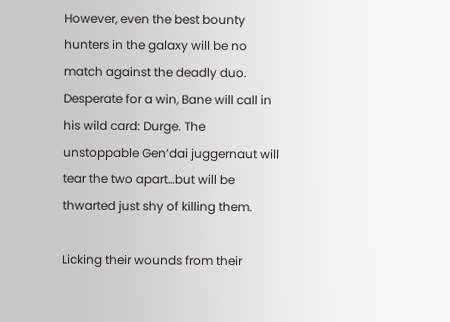However, even the best bounty hunters in the galaxy will be no match against the deadly duo. Desperate for a win, Bane will call in his wild card: Durge. The unstoppable Gen’dai juggernaut will tear the two apart…but will be thwarted just shy of killing them.

Licking their wounds from their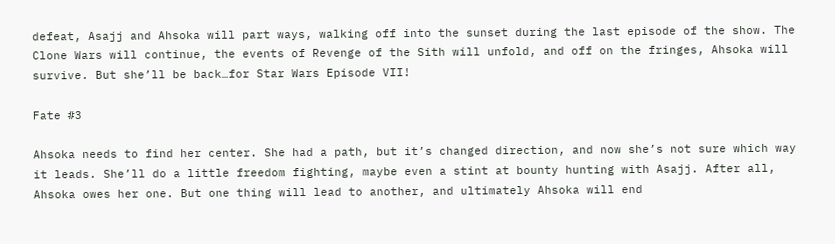defeat, Asajj and Ahsoka will part ways, walking off into the sunset during the last episode of the show. The Clone Wars will continue, the events of Revenge of the Sith will unfold, and off on the fringes, Ahsoka will survive. But she’ll be back…for Star Wars Episode VII!

Fate #3

Ahsoka needs to find her center. She had a path, but it’s changed direction, and now she’s not sure which way it leads. She’ll do a little freedom fighting, maybe even a stint at bounty hunting with Asajj. After all, Ahsoka owes her one. But one thing will lead to another, and ultimately Ahsoka will end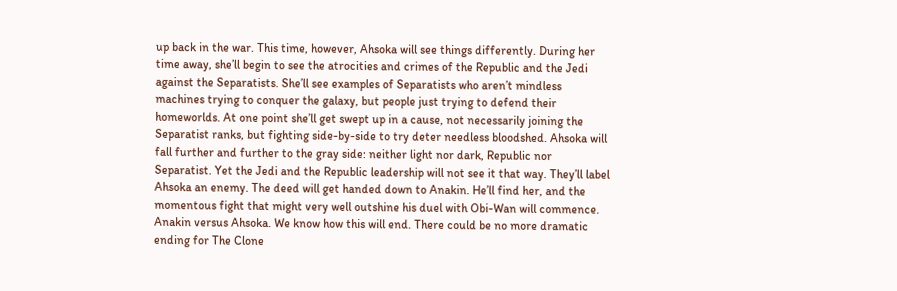up back in the war. This time, however, Ahsoka will see things differently. During her time away, she’ll begin to see the atrocities and crimes of the Republic and the Jedi against the Separatists. She’ll see examples of Separatists who aren’t mindless machines trying to conquer the galaxy, but people just trying to defend their homeworlds. At one point she’ll get swept up in a cause, not necessarily joining the Separatist ranks, but fighting side-by-side to try deter needless bloodshed. Ahsoka will fall further and further to the gray side: neither light nor dark, Republic nor Separatist. Yet the Jedi and the Republic leadership will not see it that way. They’ll label Ahsoka an enemy. The deed will get handed down to Anakin. He’ll find her, and the momentous fight that might very well outshine his duel with Obi-Wan will commence. Anakin versus Ahsoka. We know how this will end. There could be no more dramatic ending for The Clone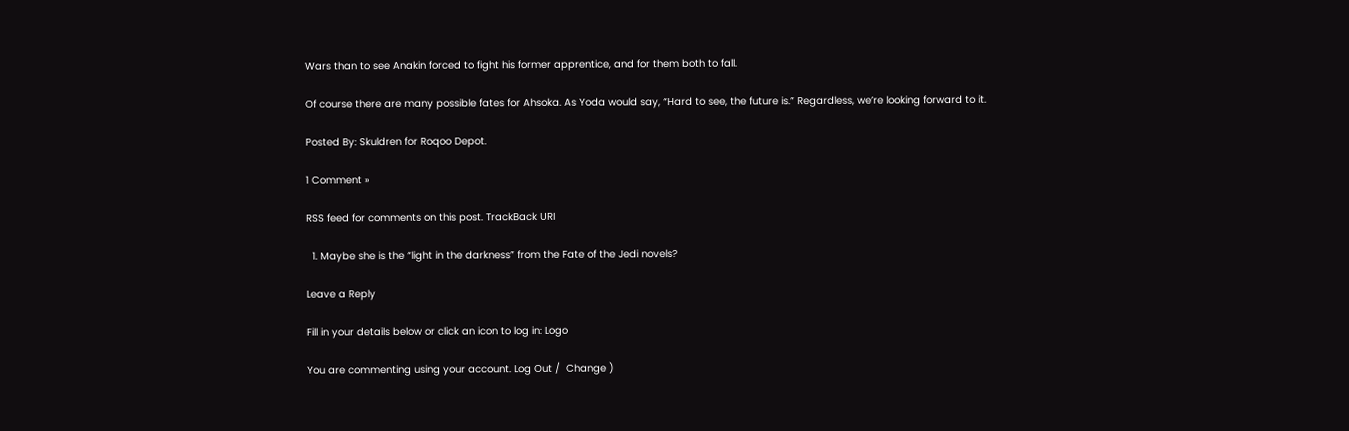Wars than to see Anakin forced to fight his former apprentice, and for them both to fall.

Of course there are many possible fates for Ahsoka. As Yoda would say, “Hard to see, the future is.” Regardless, we’re looking forward to it.

Posted By: Skuldren for Roqoo Depot.

1 Comment »

RSS feed for comments on this post. TrackBack URI

  1. Maybe she is the “light in the darkness” from the Fate of the Jedi novels?

Leave a Reply

Fill in your details below or click an icon to log in: Logo

You are commenting using your account. Log Out /  Change )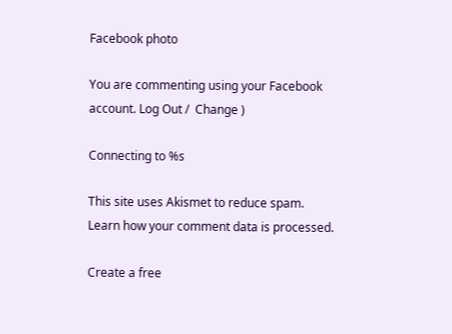Facebook photo

You are commenting using your Facebook account. Log Out /  Change )

Connecting to %s

This site uses Akismet to reduce spam. Learn how your comment data is processed.

Create a free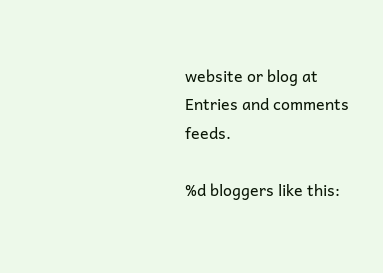website or blog at
Entries and comments feeds.

%d bloggers like this: